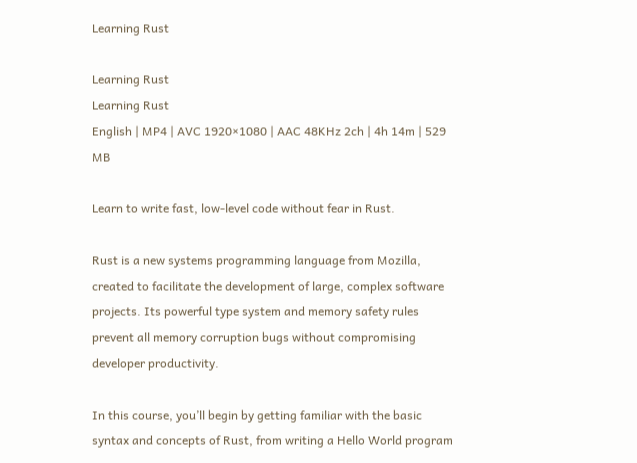Learning Rust

Learning Rust
Learning Rust
English | MP4 | AVC 1920×1080 | AAC 48KHz 2ch | 4h 14m | 529 MB

Learn to write fast, low-level code without fear in Rust.

Rust is a new systems programming language from Mozilla, created to facilitate the development of large, complex software projects. Its powerful type system and memory safety rules prevent all memory corruption bugs without compromising developer productivity.

In this course, you’ll begin by getting familiar with the basic syntax and concepts of Rust, from writing a Hello World program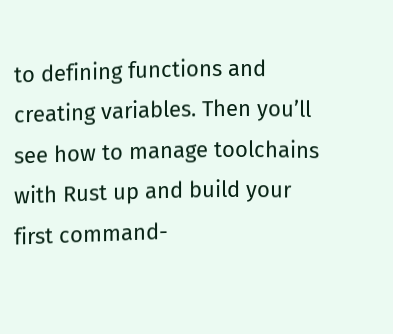to defining functions and creating variables. Then you’ll see how to manage toolchains with Rust up and build your first command-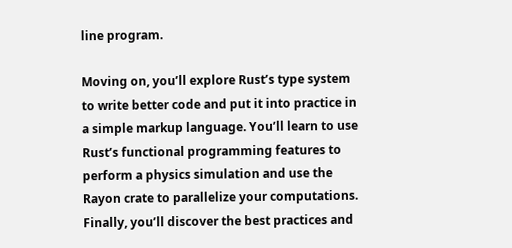line program.

Moving on, you’ll explore Rust’s type system to write better code and put it into practice in a simple markup language. You’ll learn to use Rust’s functional programming features to perform a physics simulation and use the Rayon crate to parallelize your computations. Finally, you’ll discover the best practices and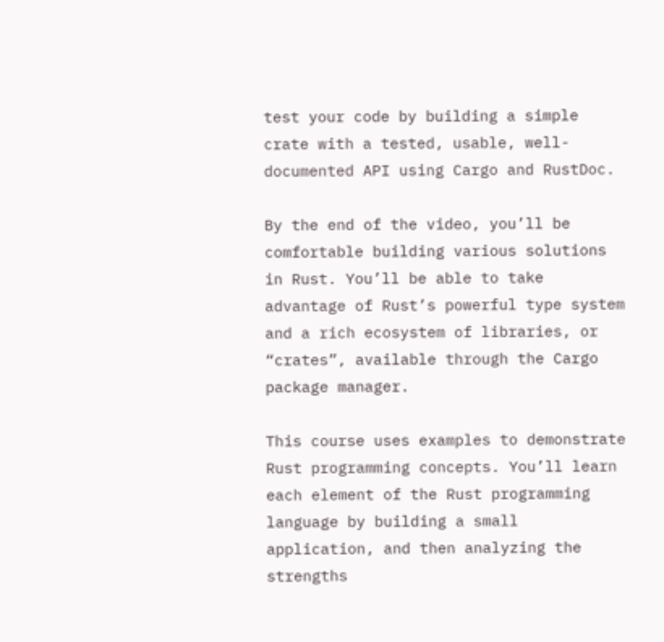test your code by building a simple crate with a tested, usable, well-documented API using Cargo and RustDoc.

By the end of the video, you’ll be comfortable building various solutions in Rust. You’ll be able to take advantage of Rust’s powerful type system and a rich ecosystem of libraries, or “crates”, available through the Cargo package manager.

This course uses examples to demonstrate Rust programming concepts. You’ll learn each element of the Rust programming language by building a small application, and then analyzing the strengths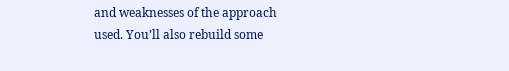and weaknesses of the approach used. You’ll also rebuild some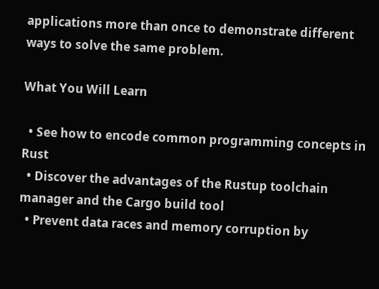applications more than once to demonstrate different ways to solve the same problem.

What You Will Learn

  • See how to encode common programming concepts in Rust
  • Discover the advantages of the Rustup toolchain manager and the Cargo build tool
  • Prevent data races and memory corruption by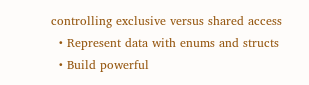controlling exclusive versus shared access
  • Represent data with enums and structs
  • Build powerful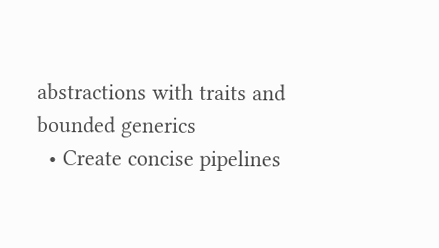abstractions with traits and bounded generics
  • Create concise pipelines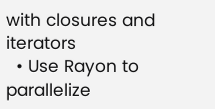with closures and iterators
  • Use Rayon to parallelize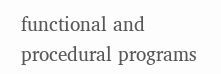functional and procedural programs